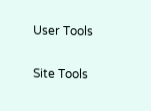User Tools

Site Tools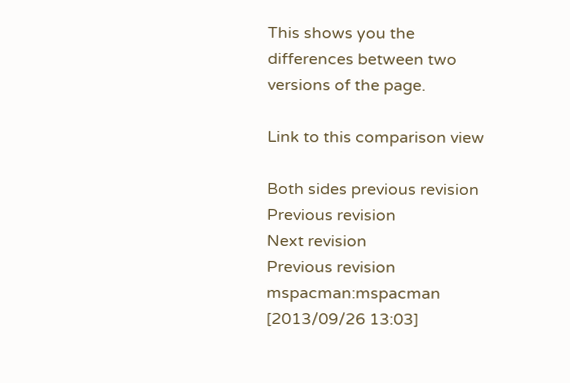This shows you the differences between two versions of the page.

Link to this comparison view

Both sides previous revision Previous revision
Next revision
Previous revision
mspacman:mspacman [2013/09/26 13:03]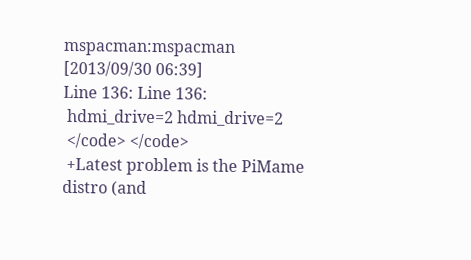mspacman:mspacman [2013/09/30 06:39]
Line 136: Line 136:
 hdmi_drive=2 hdmi_drive=2
 </code> </code>
 +Latest problem is the PiMame distro (and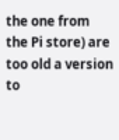the one from the Pi store) are too old a version to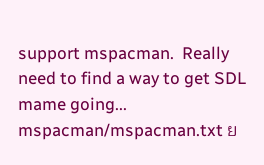support mspacman.  Really need to find a way to get SDL mame going...
mspacman/mspacman.txt ย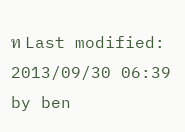ท Last modified: 2013/09/30 06:39 by ben